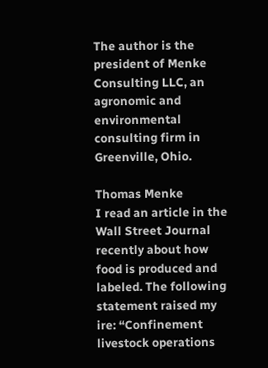The author is the president of Menke Consulting LLC, an agronomic and environmental consulting firm in Greenville, Ohio.

Thomas Menke
I read an article in the Wall Street Journal recently about how food is produced and labeled. The following statement raised my ire: “Confinement livestock operations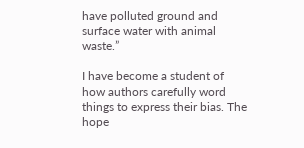have polluted ground and surface water with animal waste.”

I have become a student of how authors carefully word things to express their bias. The hope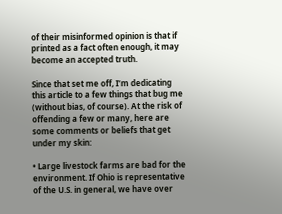of their misinformed opinion is that if printed as a fact often enough, it may become an accepted truth.

Since that set me off, I’m dedicating this article to a few things that bug me (without bias, of course). At the risk of offending a few or many, here are some comments or beliefs that get under my skin:

• Large livestock farms are bad for the environment. If Ohio is representative of the U.S. in general, we have over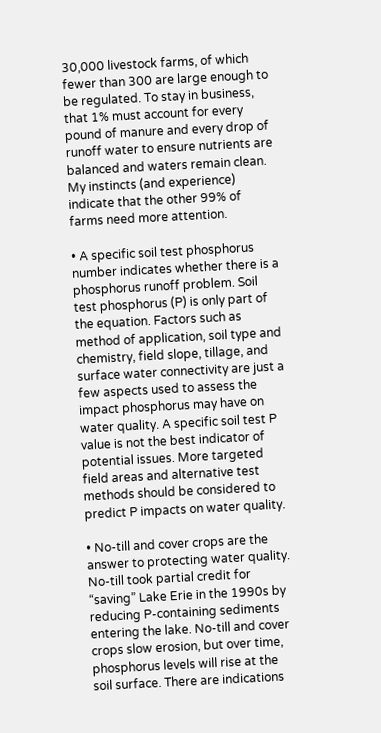30,000 livestock farms, of which fewer than 300 are large enough to be regulated. To stay in business, that 1% must account for every pound of manure and every drop of runoff water to ensure nutrients are balanced and waters remain clean. My instincts (and experience) indicate that the other 99% of farms need more attention.

• A specific soil test phosphorus number indicates whether there is a phosphorus runoff problem. Soil test phosphorus (P) is only part of the equation. Factors such as method of application, soil type and chemistry, field slope, tillage, and surface water connectivity are just a few aspects used to assess the impact phosphorus may have on water quality. A specific soil test P value is not the best indicator of potential issues. More targeted field areas and alternative test methods should be considered to predict P impacts on water quality.

• No-till and cover crops are the answer to protecting water quality. No-till took partial credit for “saving” Lake Erie in the 1990s by reducing P-containing sediments entering the lake. No-till and cover crops slow erosion, but over time, phosphorus levels will rise at the soil surface. There are indications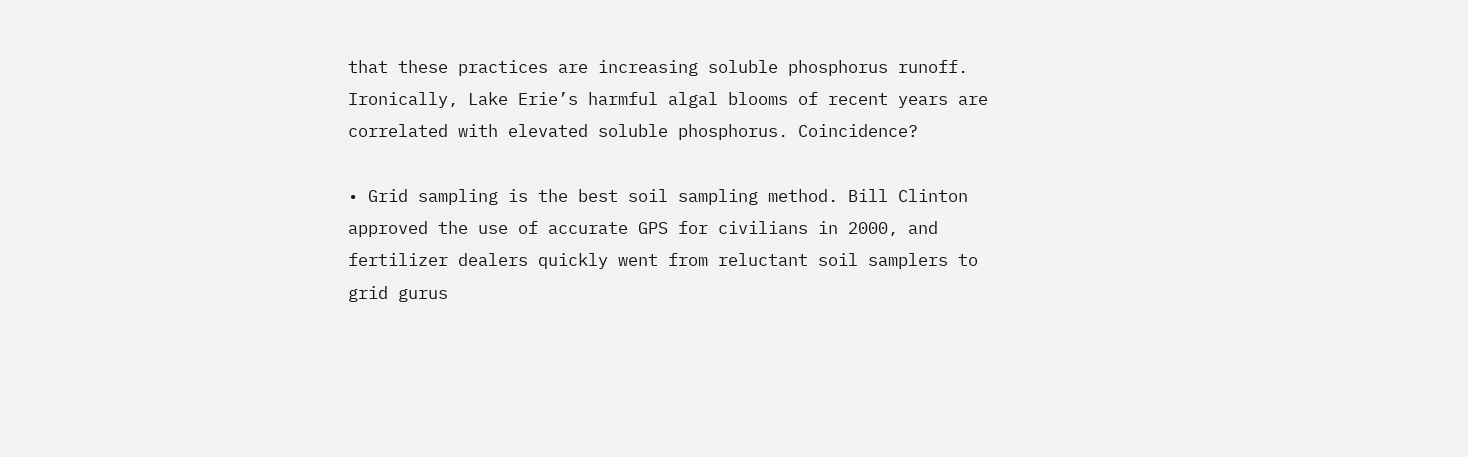that these practices are increasing soluble phosphorus runoff. Ironically, Lake Erie’s harmful algal blooms of recent years are correlated with elevated soluble phosphorus. Coincidence?

• Grid sampling is the best soil sampling method. Bill Clinton approved the use of accurate GPS for civilians in 2000, and fertilizer dealers quickly went from reluctant soil samplers to grid gurus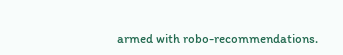armed with robo-recommendations.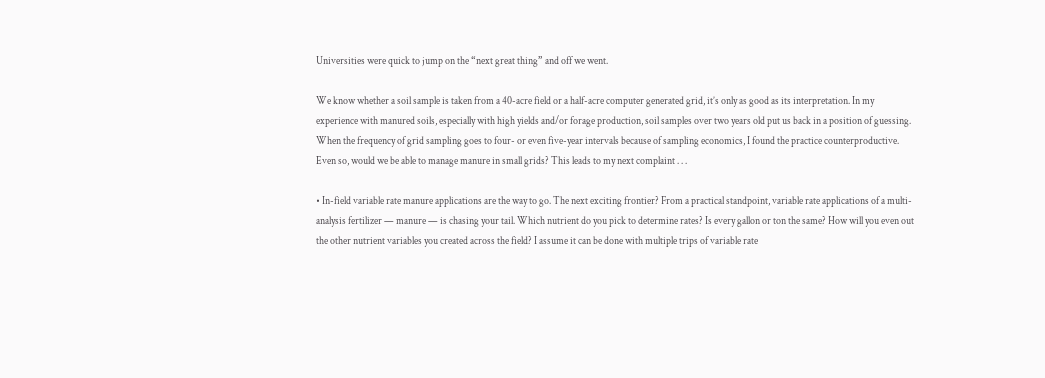Universities were quick to jump on the “next great thing” and off we went.

We know whether a soil sample is taken from a 40-acre field or a half-acre computer generated grid, it’s only as good as its interpretation. In my experience with manured soils, especially with high yields and/or forage production, soil samples over two years old put us back in a position of guessing. When the frequency of grid sampling goes to four- or even five-year intervals because of sampling economics, I found the practice counterproductive. Even so, would we be able to manage manure in small grids? This leads to my next complaint . . .

• In-field variable rate manure applications are the way to go. The next exciting frontier? From a practical standpoint, variable rate applications of a multi-analysis fertilizer — manure — is chasing your tail. Which nutrient do you pick to determine rates? Is every gallon or ton the same? How will you even out the other nutrient variables you created across the field? I assume it can be done with multiple trips of variable rate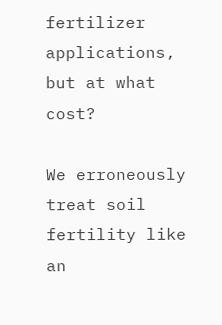fertilizer applications, but at what cost?

We erroneously treat soil fertility like an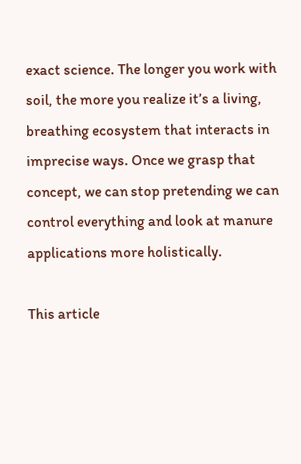exact science. The longer you work with soil, the more you realize it’s a living, breathing ecosystem that interacts in imprecise ways. Once we grasp that concept, we can stop pretending we can control everything and look at manure applications more holistically.

This article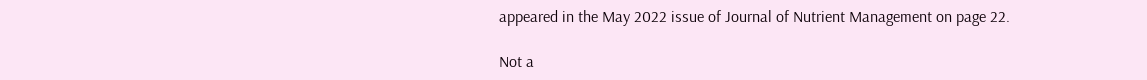appeared in the May 2022 issue of Journal of Nutrient Management on page 22.

Not a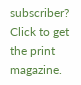subscriber? Click to get the print magazine.